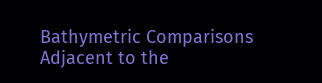Bathymetric Comparisons Adjacent to the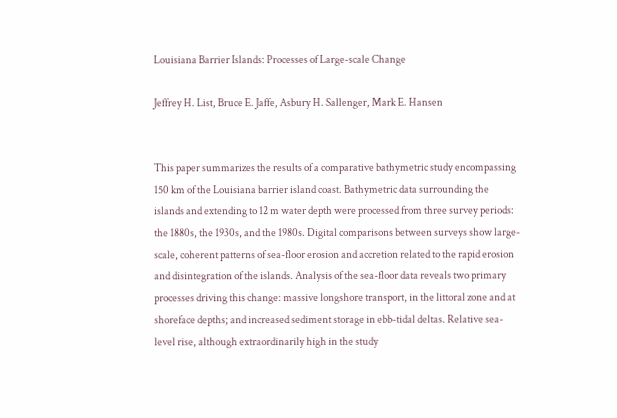Louisiana Barrier Islands: Processes of Large-scale Change

Jeffrey H. List, Bruce E. Jaffe, Asbury H. Sallenger, Mark E. Hansen


This paper summarizes the results of a comparative bathymetric study encompassing 150 km of the Louisiana barrier island coast. Bathymetric data surrounding the islands and extending to 12 m water depth were processed from three survey periods: the 1880s, the 1930s, and the 1980s. Digital comparisons between surveys show large-scale, coherent patterns of sea-floor erosion and accretion related to the rapid erosion and disintegration of the islands. Analysis of the sea-floor data reveals two primary processes driving this change: massive longshore transport, in the littoral zone and at shoreface depths; and increased sediment storage in ebb-tidal deltas. Relative sea-level rise, although extraordinarily high in the study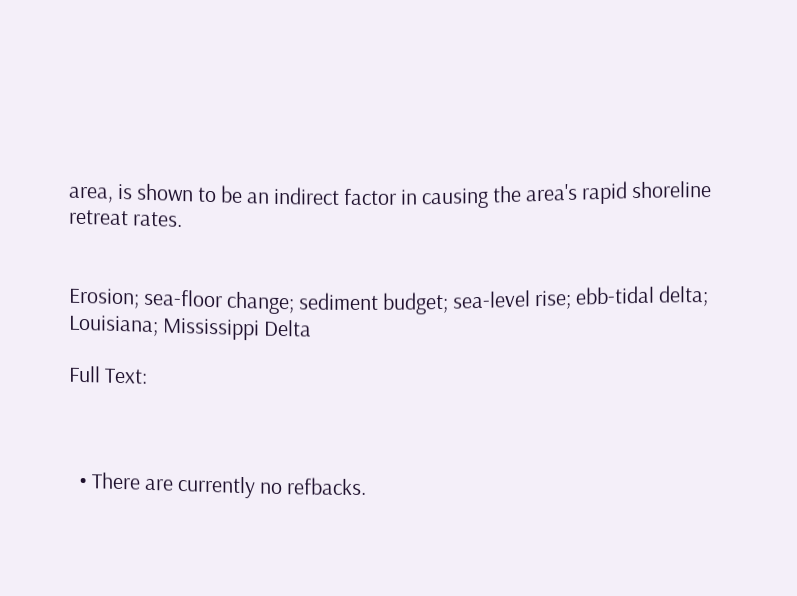area, is shown to be an indirect factor in causing the area's rapid shoreline retreat rates.


Erosion; sea-floor change; sediment budget; sea-level rise; ebb-tidal delta; Louisiana; Mississippi Delta

Full Text:



  • There are currently no refbacks.